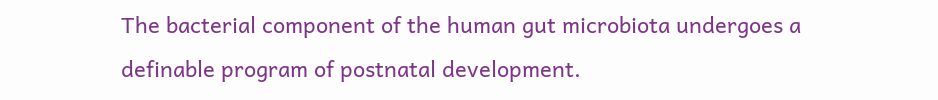The bacterial component of the human gut microbiota undergoes a definable program of postnatal development.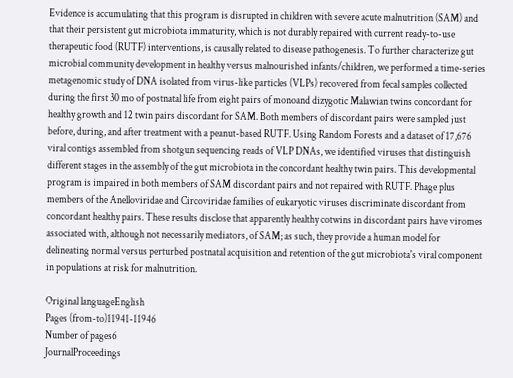Evidence is accumulating that this program is disrupted in children with severe acute malnutrition (SAM) and that their persistent gut microbiota immaturity, which is not durably repaired with current ready-to-use therapeutic food (RUTF) interventions, is causally related to disease pathogenesis. To further characterize gut microbial community development in healthy versus malnourished infants/children, we performed a time-series metagenomic study of DNA isolated from virus-like particles (VLPs) recovered from fecal samples collected during the first 30 mo of postnatal life from eight pairs of monoand dizygotic Malawian twins concordant for healthy growth and 12 twin pairs discordant for SAM. Both members of discordant pairs were sampled just before, during, and after treatment with a peanut-based RUTF. Using Random Forests and a dataset of 17,676 viral contigs assembled from shotgun sequencing reads of VLP DNAs, we identified viruses that distinguish different stages in the assembly of the gut microbiota in the concordant healthy twin pairs. This developmental program is impaired in both members of SAM discordant pairs and not repaired with RUTF. Phage plus members of the Anelloviridae and Circoviridae families of eukaryotic viruses discriminate discordant from concordant healthy pairs. These results disclose that apparently healthy cotwins in discordant pairs have viromes associated with, although not necessarily mediators, of SAM; as such, they provide a human model for delineating normal versus perturbed postnatal acquisition and retention of the gut microbiota's viral component in populations at risk for malnutrition.

Original languageEnglish
Pages (from-to)11941-11946
Number of pages6
JournalProceedings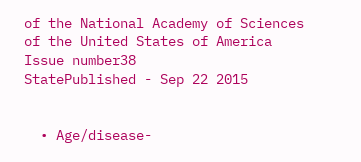of the National Academy of Sciences of the United States of America
Issue number38
StatePublished - Sep 22 2015


  • Age/disease-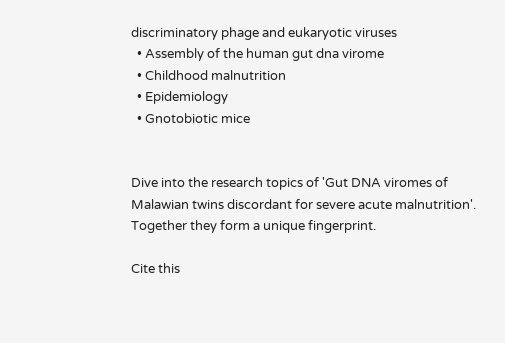discriminatory phage and eukaryotic viruses
  • Assembly of the human gut dna virome
  • Childhood malnutrition
  • Epidemiology
  • Gnotobiotic mice


Dive into the research topics of 'Gut DNA viromes of Malawian twins discordant for severe acute malnutrition'. Together they form a unique fingerprint.

Cite this